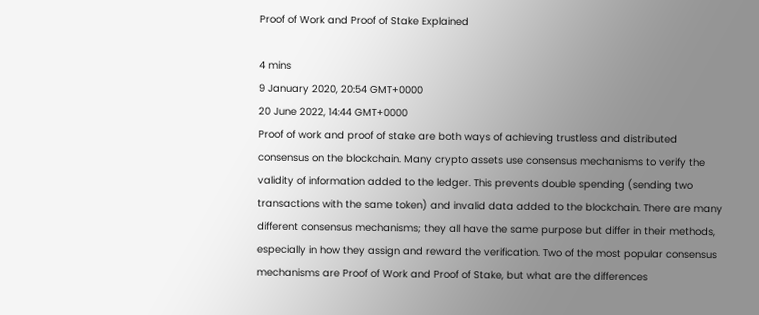Proof of Work and Proof of Stake Explained

4 mins
9 January 2020, 20:54 GMT+0000
20 June 2022, 14:44 GMT+0000
Proof of work and proof of stake are both ways of achieving trustless and distributed consensus on the blockchain. Many crypto assets use consensus mechanisms to verify the validity of information added to the ledger. This prevents double spending (sending two transactions with the same token) and invalid data added to the blockchain. There are many different consensus mechanisms; they all have the same purpose but differ in their methods, especially in how they assign and reward the verification. Two of the most popular consensus mechanisms are Proof of Work and Proof of Stake, but what are the differences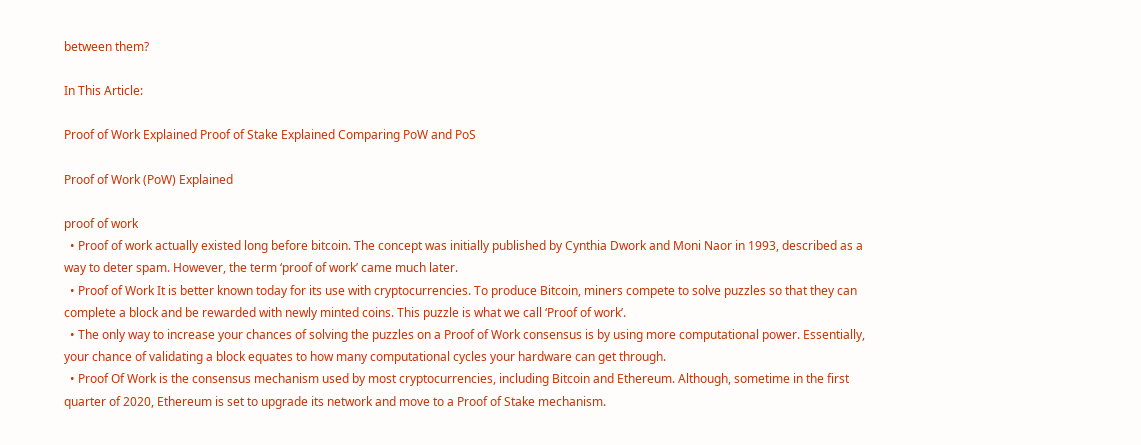between them?

In This Article:

Proof of Work Explained Proof of Stake Explained Comparing PoW and PoS

Proof of Work (PoW) Explained

proof of work
  • Proof of work actually existed long before bitcoin. The concept was initially published by Cynthia Dwork and Moni Naor in 1993, described as a way to deter spam. However, the term ‘proof of work’ came much later.
  • Proof of Work It is better known today for its use with cryptocurrencies. To produce Bitcoin, miners compete to solve puzzles so that they can complete a block and be rewarded with newly minted coins. This puzzle is what we call ‘Proof of work’.
  • The only way to increase your chances of solving the puzzles on a Proof of Work consensus is by using more computational power. Essentially, your chance of validating a block equates to how many computational cycles your hardware can get through.
  • Proof Of Work is the consensus mechanism used by most cryptocurrencies, including Bitcoin and Ethereum. Although, sometime in the first quarter of 2020, Ethereum is set to upgrade its network and move to a Proof of Stake mechanism.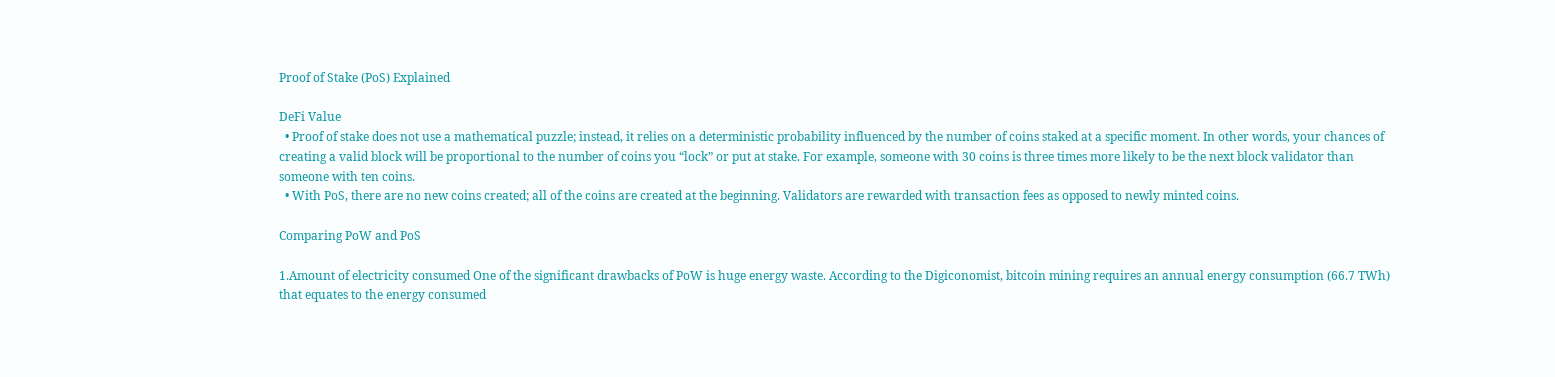Proof of Stake (PoS) Explained

DeFi Value
  • Proof of stake does not use a mathematical puzzle; instead, it relies on a deterministic probability influenced by the number of coins staked at a specific moment. In other words, your chances of creating a valid block will be proportional to the number of coins you “lock” or put at stake. For example, someone with 30 coins is three times more likely to be the next block validator than someone with ten coins.
  • With PoS, there are no new coins created; all of the coins are created at the beginning. Validators are rewarded with transaction fees as opposed to newly minted coins.

Comparing PoW and PoS

1.Amount of electricity consumed One of the significant drawbacks of PoW is huge energy waste. According to the Digiconomist, bitcoin mining requires an annual energy consumption (66.7 TWh) that equates to the energy consumed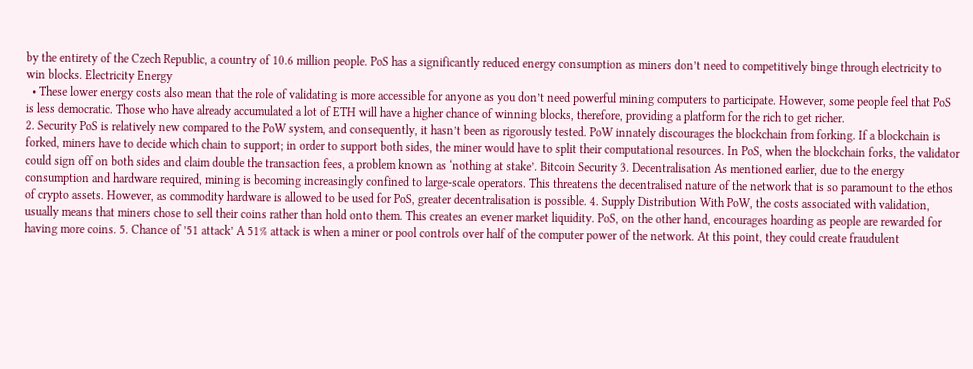by the entirety of the Czech Republic, a country of 10.6 million people. PoS has a significantly reduced energy consumption as miners don’t need to competitively binge through electricity to win blocks. Electricity Energy
  • These lower energy costs also mean that the role of validating is more accessible for anyone as you don’t need powerful mining computers to participate. However, some people feel that PoS is less democratic. Those who have already accumulated a lot of ETH will have a higher chance of winning blocks, therefore, providing a platform for the rich to get richer.
2. Security PoS is relatively new compared to the PoW system, and consequently, it hasn’t been as rigorously tested. PoW innately discourages the blockchain from forking. If a blockchain is forked, miners have to decide which chain to support; in order to support both sides, the miner would have to split their computational resources. In PoS, when the blockchain forks, the validator could sign off on both sides and claim double the transaction fees, a problem known as ‘nothing at stake’. Bitcoin Security 3. Decentralisation As mentioned earlier, due to the energy consumption and hardware required, mining is becoming increasingly confined to large-scale operators. This threatens the decentralised nature of the network that is so paramount to the ethos of crypto assets. However, as commodity hardware is allowed to be used for PoS, greater decentralisation is possible. 4. Supply Distribution With PoW, the costs associated with validation, usually means that miners chose to sell their coins rather than hold onto them. This creates an evener market liquidity. PoS, on the other hand, encourages hoarding as people are rewarded for having more coins. 5. Chance of ’51 attack’ A 51% attack is when a miner or pool controls over half of the computer power of the network. At this point, they could create fraudulent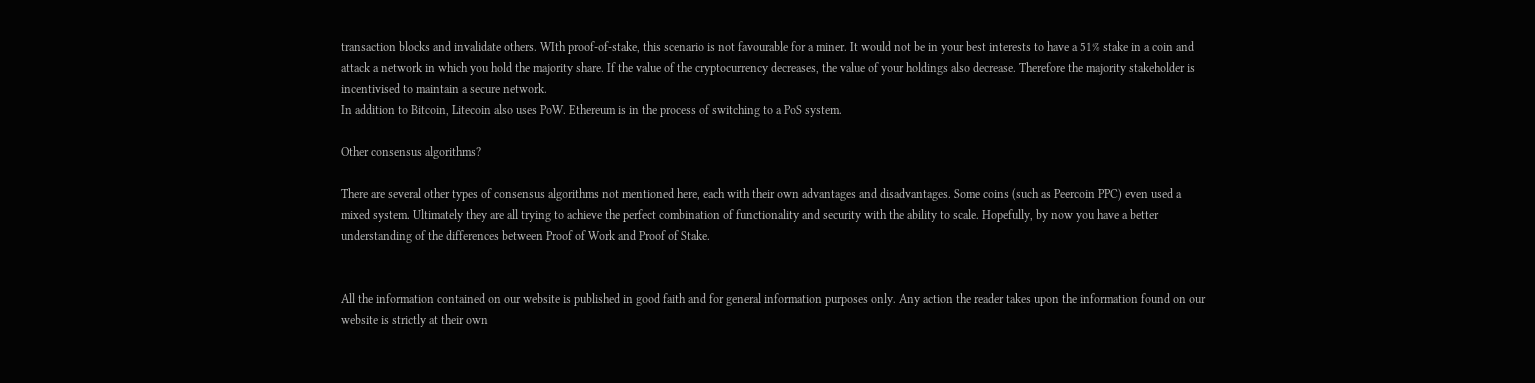transaction blocks and invalidate others. WIth proof-of-stake, this scenario is not favourable for a miner. It would not be in your best interests to have a 51% stake in a coin and attack a network in which you hold the majority share. If the value of the cryptocurrency decreases, the value of your holdings also decrease. Therefore the majority stakeholder is incentivised to maintain a secure network.
In addition to Bitcoin, Litecoin also uses PoW. Ethereum is in the process of switching to a PoS system.

Other consensus algorithms?

There are several other types of consensus algorithms not mentioned here, each with their own advantages and disadvantages. Some coins (such as Peercoin PPC) even used a mixed system. Ultimately they are all trying to achieve the perfect combination of functionality and security with the ability to scale. Hopefully, by now you have a better understanding of the differences between Proof of Work and Proof of Stake.


All the information contained on our website is published in good faith and for general information purposes only. Any action the reader takes upon the information found on our website is strictly at their own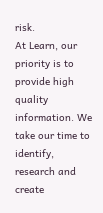risk.
At Learn, our priority is to provide high quality information. We take our time to identify, research and create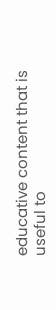educative content that is useful to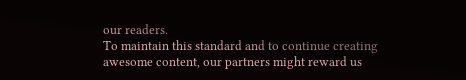our readers.
To maintain this standard and to continue creating awesome content, our partners might reward us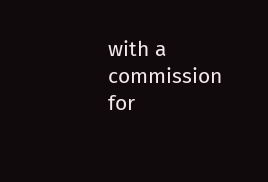with a commission for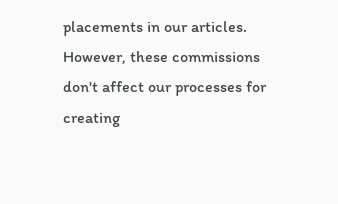placements in our articles. However, these commissions don't affect our processes for creating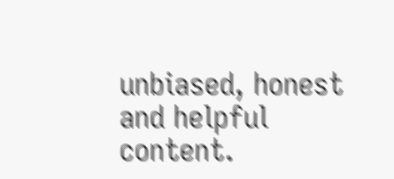unbiased, honest and helpful content.